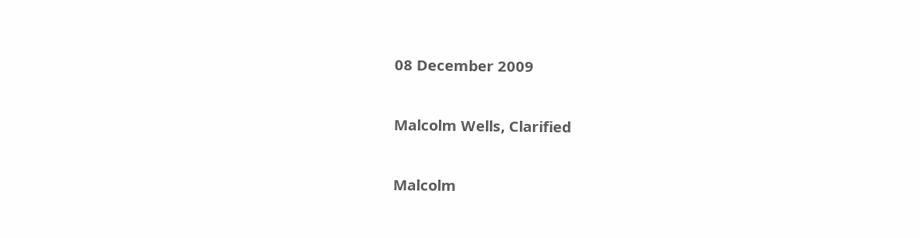08 December 2009

Malcolm Wells, Clarified

Malcolm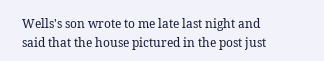Wells's son wrote to me late last night and said that the house pictured in the post just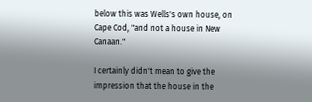below this was Wells's own house, on Cape Cod, "and not a house in New Canaan."

I certainly didn't mean to give the impression that the house in the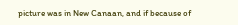picture was in New Canaan, and if because of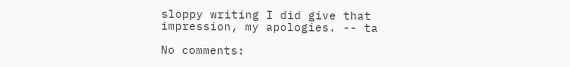sloppy writing I did give that impression, my apologies. -- ta

No comments: